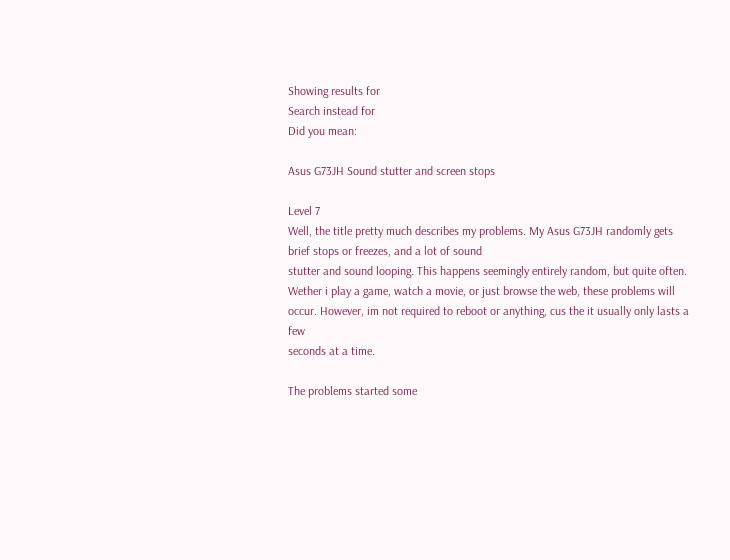Showing results for
Search instead for
Did you mean:

Asus G73JH Sound stutter and screen stops

Level 7
Well, the title pretty much describes my problems. My Asus G73JH randomly gets brief stops or freezes, and a lot of sound
stutter and sound looping. This happens seemingly entirely random, but quite often. Wether i play a game, watch a movie, or just browse the web, these problems will occur. However, im not required to reboot or anything, cus the it usually only lasts a few
seconds at a time.

The problems started some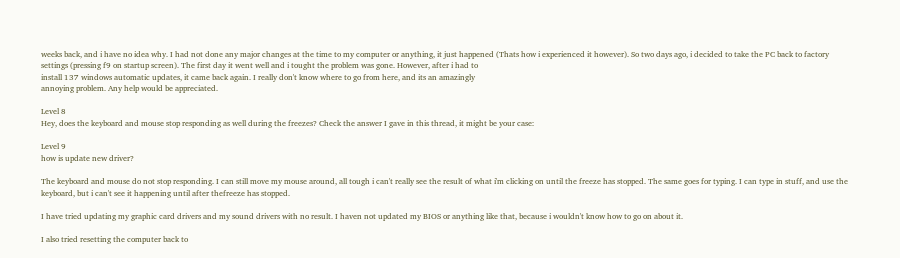weeks back, and i have no idea why. I had not done any major changes at the time to my computer or anything, it just happened (Thats how i experienced it however). So two days ago, i decided to take the PC back to factory
settings (pressing f9 on startup screen). The first day it went well and i tought the problem was gone. However, after i had to
install 137 windows automatic updates, it came back again. I really don't know where to go from here, and its an amazingly
annoying problem. Any help would be appreciated.

Level 8
Hey, does the keyboard and mouse stop responding as well during the freezes? Check the answer I gave in this thread, it might be your case:

Level 9
how is update new driver?

The keyboard and mouse do not stop responding. I can still move my mouse around, all tough i can't really see the result of what i'm clicking on until the freeze has stopped. The same goes for typing. I can type in stuff, and use the keyboard, but i can't see it happening until after thefreeze has stopped.

I have tried updating my graphic card drivers and my sound drivers with no result. I haven not updated my BIOS or anything like that, because i wouldn't know how to go on about it.

I also tried resetting the computer back to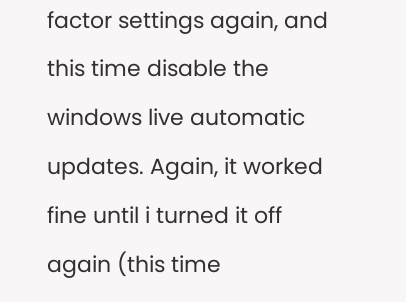factor settings again, and this time disable the windows live automatic updates. Again, it worked
fine until i turned it off again (this time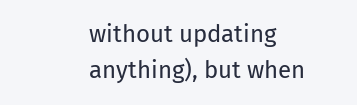without updating anything), but when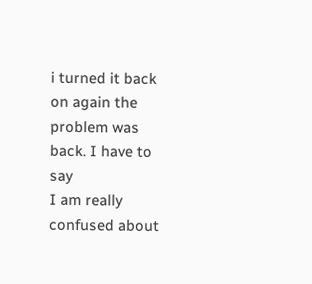i turned it back on again the problem was back. I have to say
I am really confused about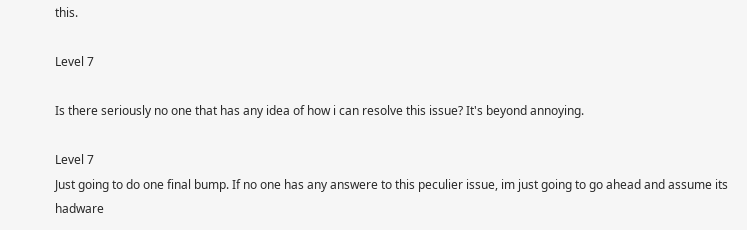this.

Level 7

Is there seriously no one that has any idea of how i can resolve this issue? It's beyond annoying.

Level 7
Just going to do one final bump. If no one has any answere to this peculier issue, im just going to go ahead and assume its hadware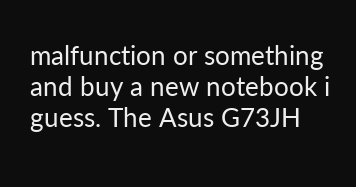malfunction or something and buy a new notebook i guess. The Asus G73JH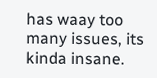has waay too many issues, its kinda insane.